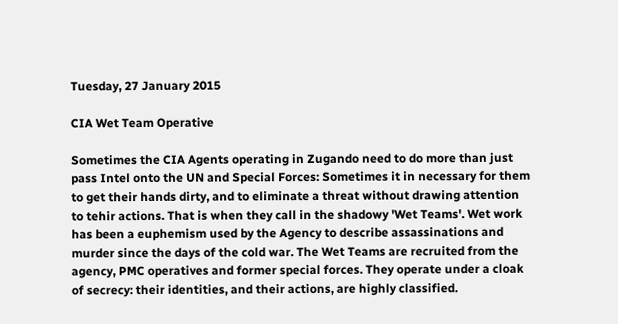Tuesday, 27 January 2015

CIA Wet Team Operative

Sometimes the CIA Agents operating in Zugando need to do more than just pass Intel onto the UN and Special Forces: Sometimes it in necessary for them to get their hands dirty, and to eliminate a threat without drawing attention to tehir actions. That is when they call in the shadowy 'Wet Teams'. Wet work has been a euphemism used by the Agency to describe assassinations and murder since the days of the cold war. The Wet Teams are recruited from the agency, PMC operatives and former special forces. They operate under a cloak of secrecy: their identities, and their actions, are highly classified.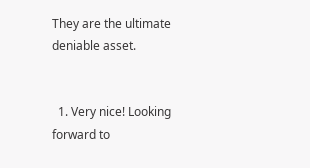They are the ultimate deniable asset.


  1. Very nice! Looking forward to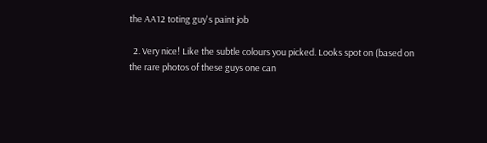the AA12 toting guy's paint job

  2. Very nice! Like the subtle colours you picked. Looks spot on (based on the rare photos of these guys one can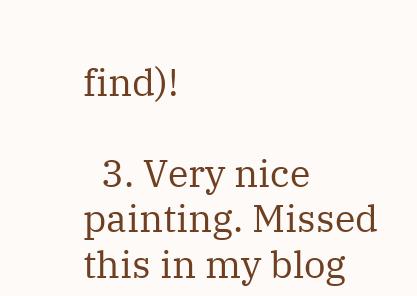find)!

  3. Very nice painting. Missed this in my blog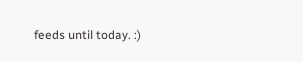feeds until today. :)